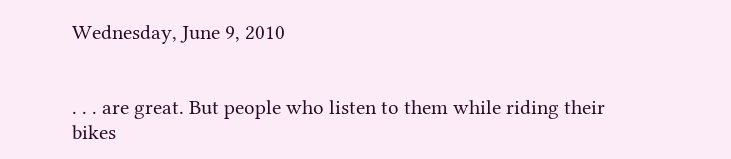Wednesday, June 9, 2010


. . . are great. But people who listen to them while riding their bikes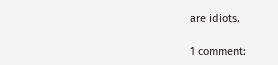are idiots.

1 comment: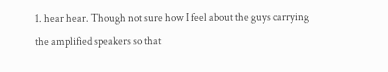1. hear hear. Though not sure how I feel about the guys carrying the amplified speakers so that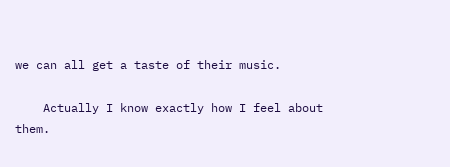we can all get a taste of their music.

    Actually I know exactly how I feel about them.